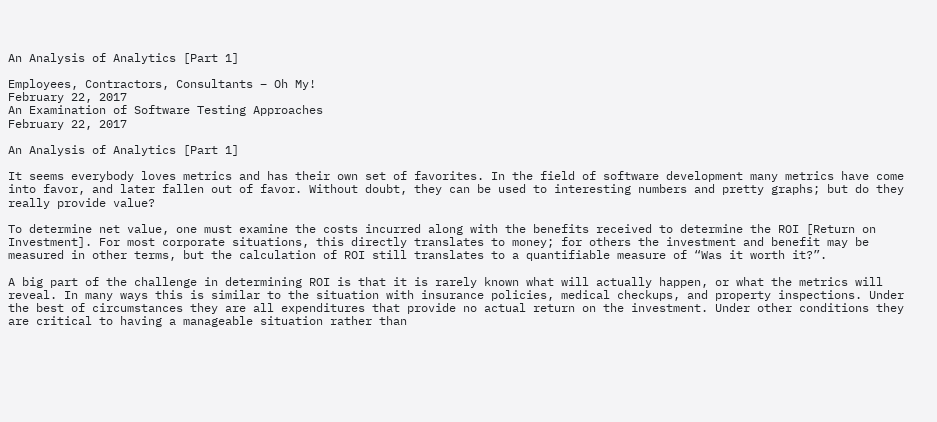An Analysis of Analytics [Part 1]

Employees, Contractors, Consultants – Oh My!
February 22, 2017
An Examination of Software Testing Approaches
February 22, 2017

An Analysis of Analytics [Part 1]

It seems everybody loves metrics and has their own set of favorites. In the field of software development many metrics have come into favor, and later fallen out of favor. Without doubt, they can be used to interesting numbers and pretty graphs; but do they really provide value?

To determine net value, one must examine the costs incurred along with the benefits received to determine the ROI [Return on Investment]. For most corporate situations, this directly translates to money; for others the investment and benefit may be measured in other terms, but the calculation of ROI still translates to a quantifiable measure of “Was it worth it?”.

A big part of the challenge in determining ROI is that it is rarely known what will actually happen, or what the metrics will reveal. In many ways this is similar to the situation with insurance policies, medical checkups, and property inspections. Under the best of circumstances they are all expenditures that provide no actual return on the investment. Under other conditions they are critical to having a manageable situation rather than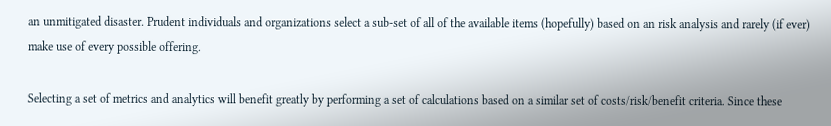an unmitigated disaster. Prudent individuals and organizations select a sub-set of all of the available items (hopefully) based on an risk analysis and rarely (if ever) make use of every possible offering.

Selecting a set of metrics and analytics will benefit greatly by performing a set of calculations based on a similar set of costs/risk/benefit criteria. Since these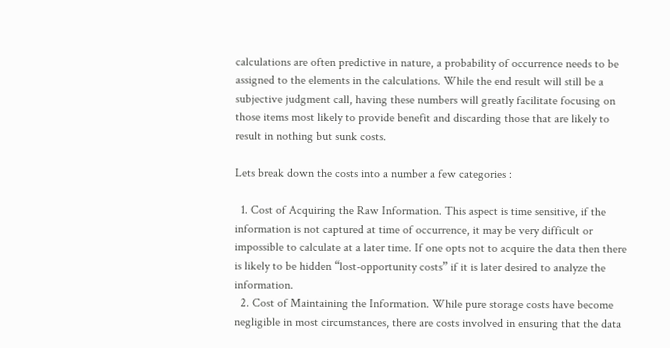calculations are often predictive in nature, a probability of occurrence needs to be assigned to the elements in the calculations. While the end result will still be a subjective judgment call, having these numbers will greatly facilitate focusing on those items most likely to provide benefit and discarding those that are likely to result in nothing but sunk costs.

Lets break down the costs into a number a few categories :

  1. Cost of Acquiring the Raw Information. This aspect is time sensitive, if the information is not captured at time of occurrence, it may be very difficult or impossible to calculate at a later time. If one opts not to acquire the data then there is likely to be hidden “lost-opportunity costs” if it is later desired to analyze the information.
  2. Cost of Maintaining the Information. While pure storage costs have become negligible in most circumstances, there are costs involved in ensuring that the data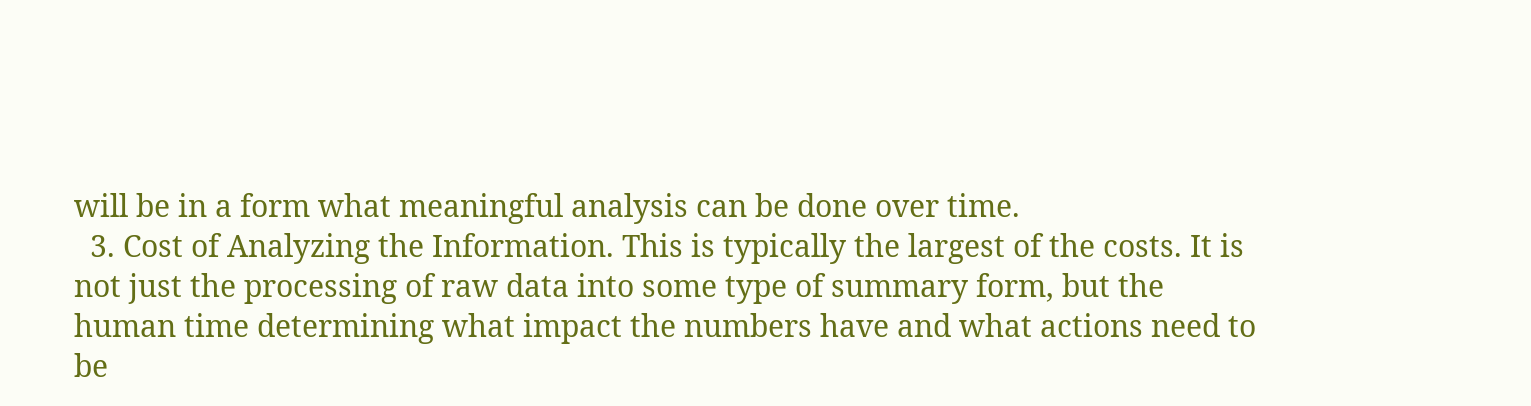will be in a form what meaningful analysis can be done over time.
  3. Cost of Analyzing the Information. This is typically the largest of the costs. It is not just the processing of raw data into some type of summary form, but the human time determining what impact the numbers have and what actions need to be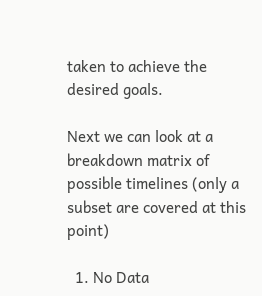taken to achieve the desired goals.

Next we can look at a breakdown matrix of possible timelines (only a subset are covered at this point)

  1. No Data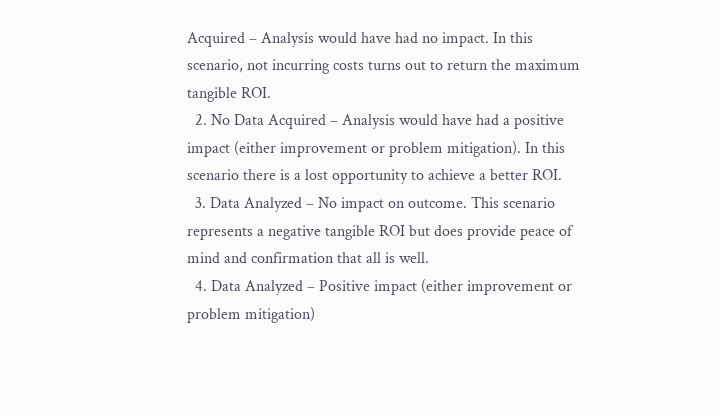Acquired – Analysis would have had no impact. In this scenario, not incurring costs turns out to return the maximum tangible ROI.
  2. No Data Acquired – Analysis would have had a positive impact (either improvement or problem mitigation). In this scenario there is a lost opportunity to achieve a better ROI.
  3. Data Analyzed – No impact on outcome. This scenario represents a negative tangible ROI but does provide peace of mind and confirmation that all is well.
  4. Data Analyzed – Positive impact (either improvement or problem mitigation)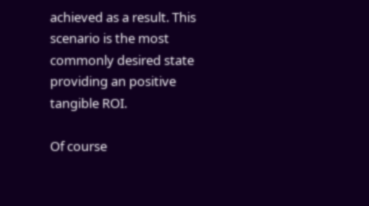achieved as a result. This scenario is the most commonly desired state providing an positive tangible ROI.

Of course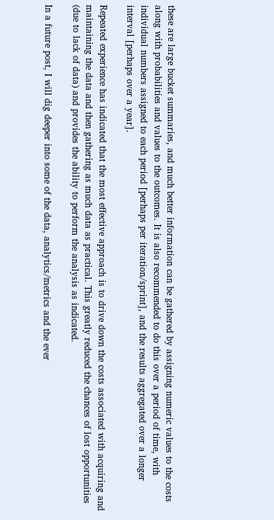these are large bucket summaries, and much better information can be gathered by assigning numeric values to the costs along with probabilities and values to the outcomes. It is also recommended to do this over a period of time, with individual numbers assigned to each period [perhaps per iteration/sprint], and the results aggregated over a longer interval [perhaps over a year].

Repeated experience has indicated that the most effective approach is to drive down the costs associated with acquiring and maintaining the data and then gathering as much data as practical. This greatly reduced the chances of lost opportunities (due to lack of data) and provides the ability to perform the analysis as indicated.

In a future post, I will dig deeper into some of the data, analytics/metrics and the ever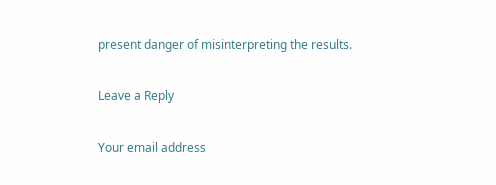present danger of misinterpreting the results.

Leave a Reply

Your email address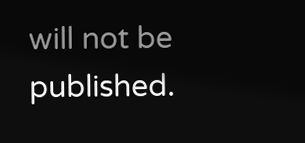will not be published.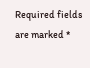Required fields are marked *